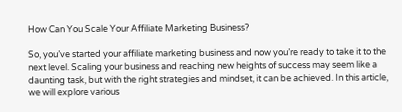How Can You Scale Your Affiliate Marketing Business?

So, you’ve started your affiliate marketing business and now you’re ready to take it to the next level. Scaling your business and reaching new heights of success may seem like a daunting task, but with the right strategies and mindset, it can be achieved. In this article, we will explore various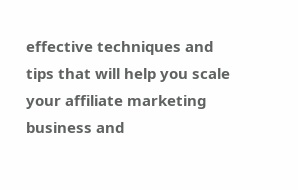effective techniques and tips that will help you scale your affiliate marketing business and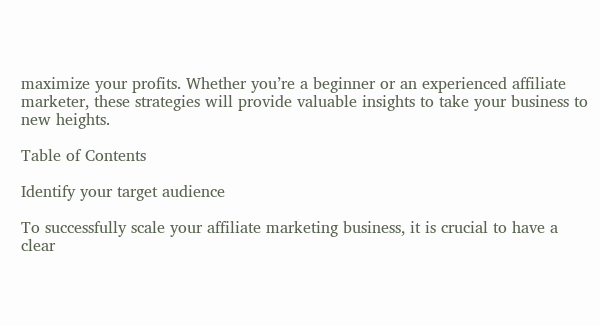maximize your profits. Whether you’re a beginner or an experienced affiliate marketer, these strategies will provide valuable insights to take your business to new heights.

Table of Contents

Identify your target audience

To successfully scale your affiliate marketing business, it is crucial to have a clear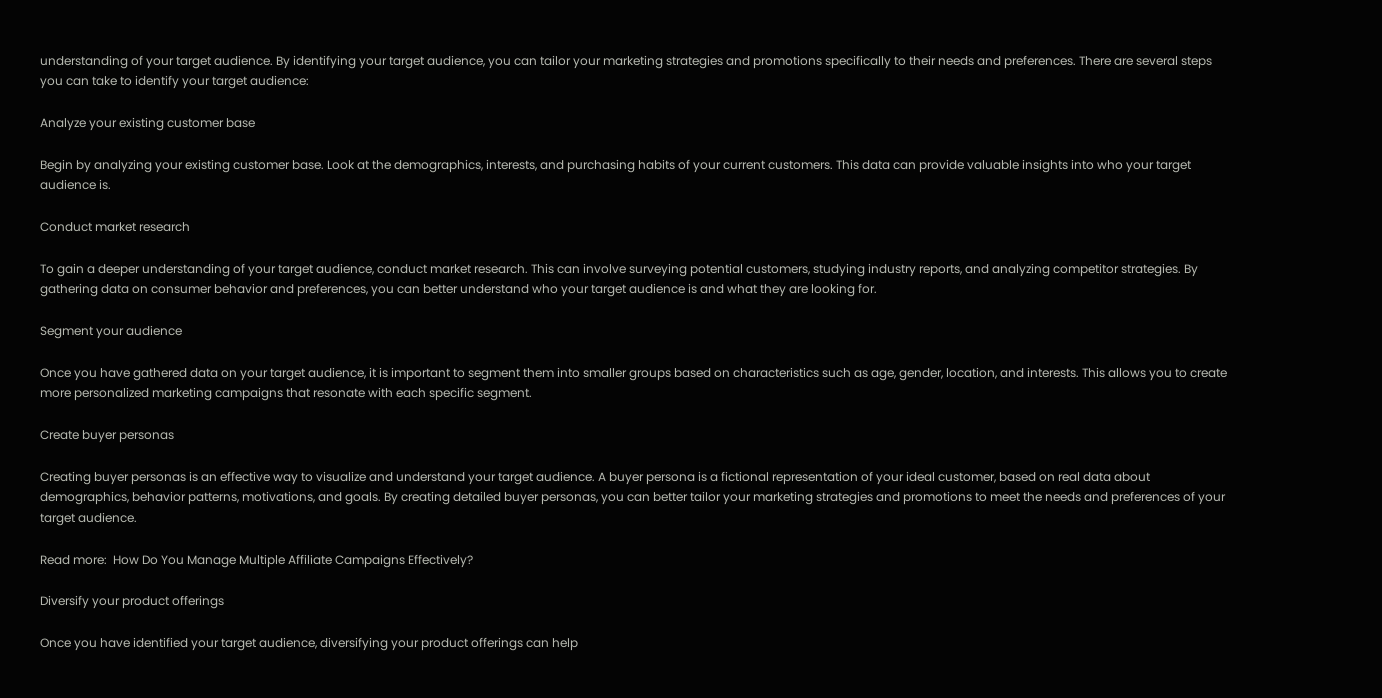understanding of your target audience. By identifying your target audience, you can tailor your marketing strategies and promotions specifically to their needs and preferences. There are several steps you can take to identify your target audience:

Analyze your existing customer base

Begin by analyzing your existing customer base. Look at the demographics, interests, and purchasing habits of your current customers. This data can provide valuable insights into who your target audience is.

Conduct market research

To gain a deeper understanding of your target audience, conduct market research. This can involve surveying potential customers, studying industry reports, and analyzing competitor strategies. By gathering data on consumer behavior and preferences, you can better understand who your target audience is and what they are looking for.

Segment your audience

Once you have gathered data on your target audience, it is important to segment them into smaller groups based on characteristics such as age, gender, location, and interests. This allows you to create more personalized marketing campaigns that resonate with each specific segment.

Create buyer personas

Creating buyer personas is an effective way to visualize and understand your target audience. A buyer persona is a fictional representation of your ideal customer, based on real data about demographics, behavior patterns, motivations, and goals. By creating detailed buyer personas, you can better tailor your marketing strategies and promotions to meet the needs and preferences of your target audience.

Read more:  How Do You Manage Multiple Affiliate Campaigns Effectively?

Diversify your product offerings

Once you have identified your target audience, diversifying your product offerings can help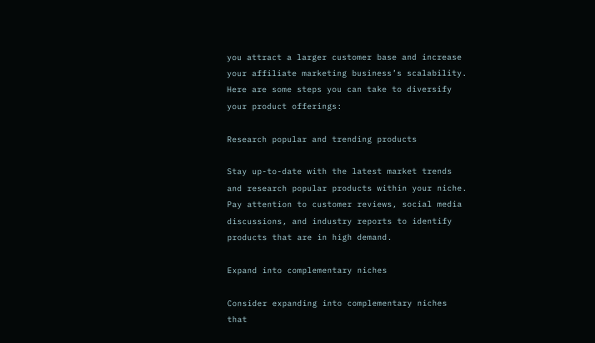you attract a larger customer base and increase your affiliate marketing business’s scalability. Here are some steps you can take to diversify your product offerings:

Research popular and trending products

Stay up-to-date with the latest market trends and research popular products within your niche. Pay attention to customer reviews, social media discussions, and industry reports to identify products that are in high demand.

Expand into complementary niches

Consider expanding into complementary niches that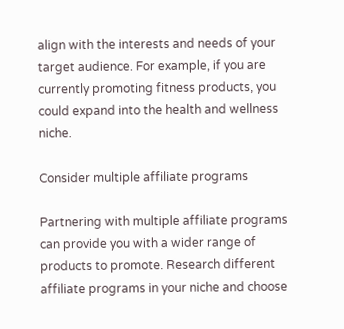align with the interests and needs of your target audience. For example, if you are currently promoting fitness products, you could expand into the health and wellness niche.

Consider multiple affiliate programs

Partnering with multiple affiliate programs can provide you with a wider range of products to promote. Research different affiliate programs in your niche and choose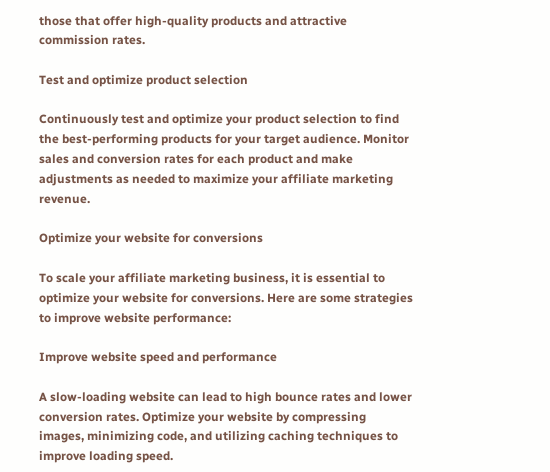those that offer high-quality products and attractive commission rates.

Test and optimize product selection

Continuously test and optimize your product selection to find the best-performing products for your target audience. Monitor sales and conversion rates for each product and make adjustments as needed to maximize your affiliate marketing revenue.

Optimize your website for conversions

To scale your affiliate marketing business, it is essential to optimize your website for conversions. Here are some strategies to improve website performance:

Improve website speed and performance

A slow-loading website can lead to high bounce rates and lower conversion rates. Optimize your website by compressing images, minimizing code, and utilizing caching techniques to improve loading speed.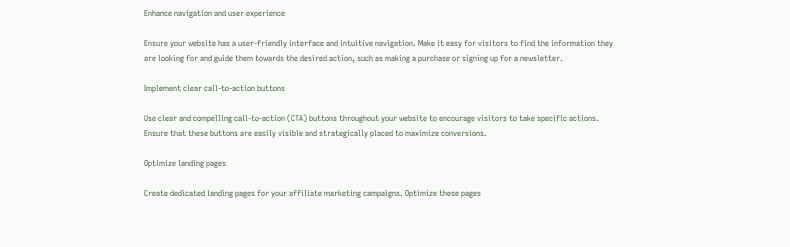Enhance navigation and user experience

Ensure your website has a user-friendly interface and intuitive navigation. Make it easy for visitors to find the information they are looking for and guide them towards the desired action, such as making a purchase or signing up for a newsletter.

Implement clear call-to-action buttons

Use clear and compelling call-to-action (CTA) buttons throughout your website to encourage visitors to take specific actions. Ensure that these buttons are easily visible and strategically placed to maximize conversions.

Optimize landing pages

Create dedicated landing pages for your affiliate marketing campaigns. Optimize these pages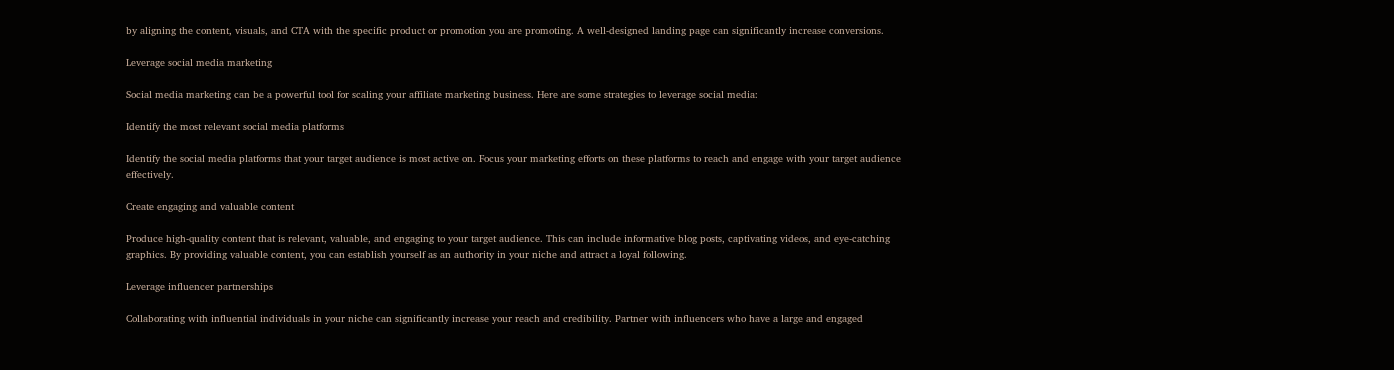by aligning the content, visuals, and CTA with the specific product or promotion you are promoting. A well-designed landing page can significantly increase conversions.

Leverage social media marketing

Social media marketing can be a powerful tool for scaling your affiliate marketing business. Here are some strategies to leverage social media:

Identify the most relevant social media platforms

Identify the social media platforms that your target audience is most active on. Focus your marketing efforts on these platforms to reach and engage with your target audience effectively.

Create engaging and valuable content

Produce high-quality content that is relevant, valuable, and engaging to your target audience. This can include informative blog posts, captivating videos, and eye-catching graphics. By providing valuable content, you can establish yourself as an authority in your niche and attract a loyal following.

Leverage influencer partnerships

Collaborating with influential individuals in your niche can significantly increase your reach and credibility. Partner with influencers who have a large and engaged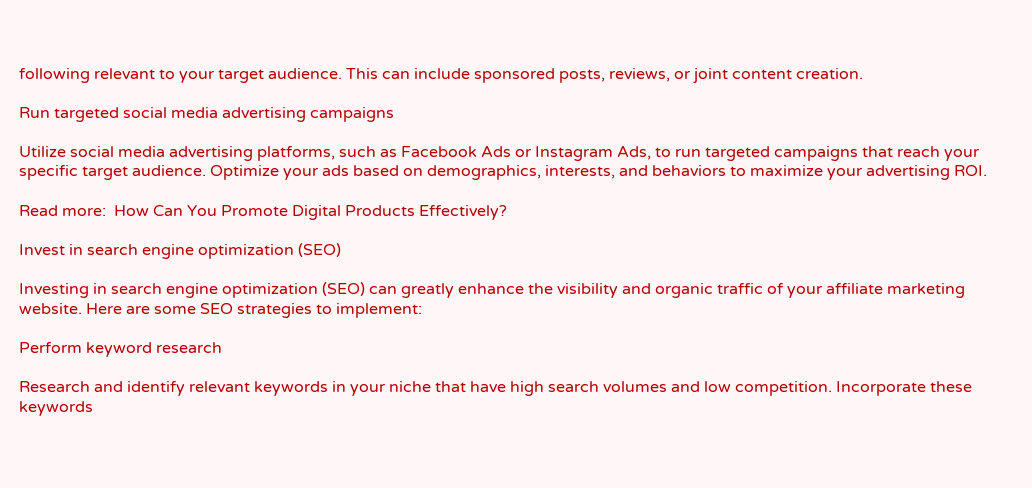following relevant to your target audience. This can include sponsored posts, reviews, or joint content creation.

Run targeted social media advertising campaigns

Utilize social media advertising platforms, such as Facebook Ads or Instagram Ads, to run targeted campaigns that reach your specific target audience. Optimize your ads based on demographics, interests, and behaviors to maximize your advertising ROI.

Read more:  How Can You Promote Digital Products Effectively?

Invest in search engine optimization (SEO)

Investing in search engine optimization (SEO) can greatly enhance the visibility and organic traffic of your affiliate marketing website. Here are some SEO strategies to implement:

Perform keyword research

Research and identify relevant keywords in your niche that have high search volumes and low competition. Incorporate these keywords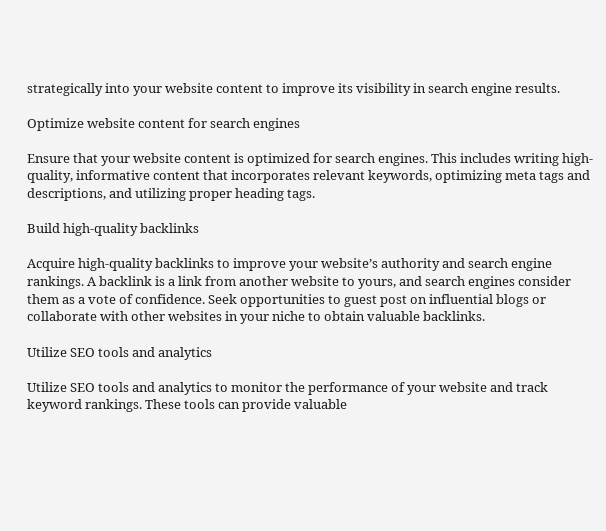strategically into your website content to improve its visibility in search engine results.

Optimize website content for search engines

Ensure that your website content is optimized for search engines. This includes writing high-quality, informative content that incorporates relevant keywords, optimizing meta tags and descriptions, and utilizing proper heading tags.

Build high-quality backlinks

Acquire high-quality backlinks to improve your website’s authority and search engine rankings. A backlink is a link from another website to yours, and search engines consider them as a vote of confidence. Seek opportunities to guest post on influential blogs or collaborate with other websites in your niche to obtain valuable backlinks.

Utilize SEO tools and analytics

Utilize SEO tools and analytics to monitor the performance of your website and track keyword rankings. These tools can provide valuable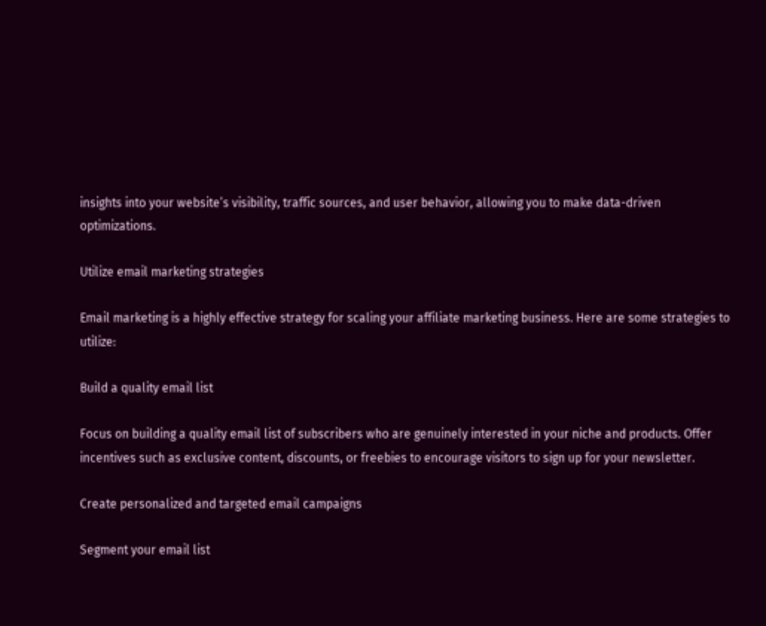insights into your website’s visibility, traffic sources, and user behavior, allowing you to make data-driven optimizations.

Utilize email marketing strategies

Email marketing is a highly effective strategy for scaling your affiliate marketing business. Here are some strategies to utilize:

Build a quality email list

Focus on building a quality email list of subscribers who are genuinely interested in your niche and products. Offer incentives such as exclusive content, discounts, or freebies to encourage visitors to sign up for your newsletter.

Create personalized and targeted email campaigns

Segment your email list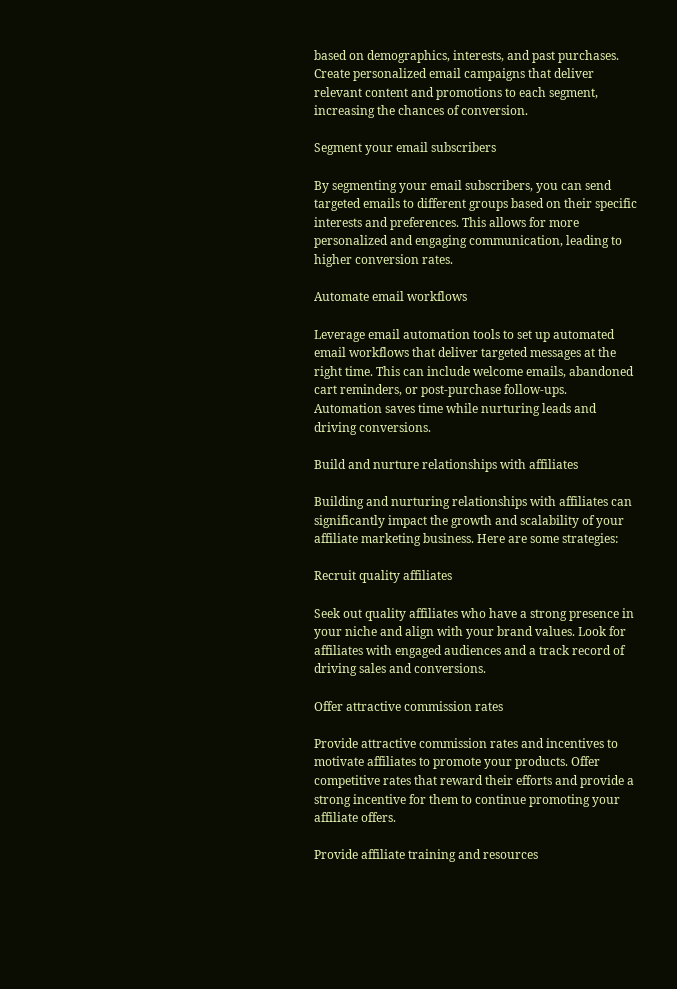based on demographics, interests, and past purchases. Create personalized email campaigns that deliver relevant content and promotions to each segment, increasing the chances of conversion.

Segment your email subscribers

By segmenting your email subscribers, you can send targeted emails to different groups based on their specific interests and preferences. This allows for more personalized and engaging communication, leading to higher conversion rates.

Automate email workflows

Leverage email automation tools to set up automated email workflows that deliver targeted messages at the right time. This can include welcome emails, abandoned cart reminders, or post-purchase follow-ups. Automation saves time while nurturing leads and driving conversions.

Build and nurture relationships with affiliates

Building and nurturing relationships with affiliates can significantly impact the growth and scalability of your affiliate marketing business. Here are some strategies:

Recruit quality affiliates

Seek out quality affiliates who have a strong presence in your niche and align with your brand values. Look for affiliates with engaged audiences and a track record of driving sales and conversions.

Offer attractive commission rates

Provide attractive commission rates and incentives to motivate affiliates to promote your products. Offer competitive rates that reward their efforts and provide a strong incentive for them to continue promoting your affiliate offers.

Provide affiliate training and resources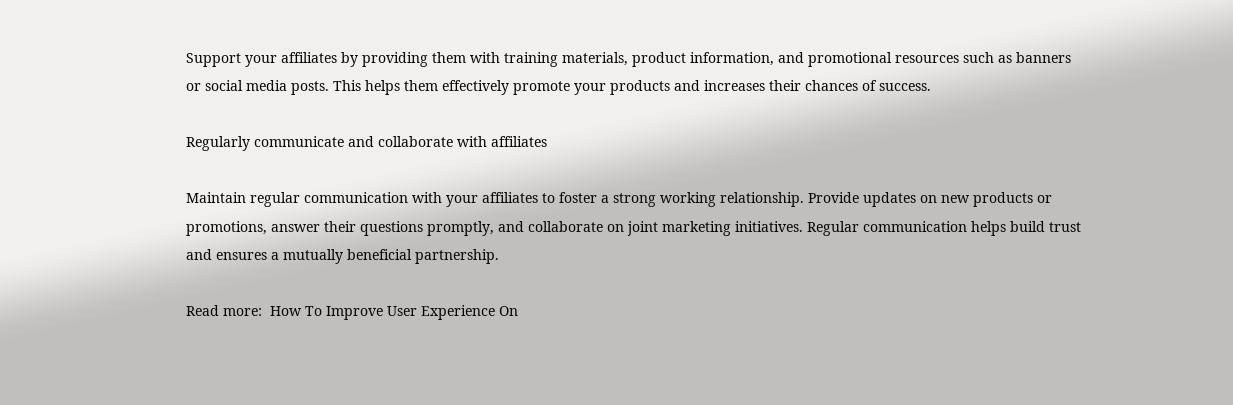Support your affiliates by providing them with training materials, product information, and promotional resources such as banners or social media posts. This helps them effectively promote your products and increases their chances of success.

Regularly communicate and collaborate with affiliates

Maintain regular communication with your affiliates to foster a strong working relationship. Provide updates on new products or promotions, answer their questions promptly, and collaborate on joint marketing initiatives. Regular communication helps build trust and ensures a mutually beneficial partnership.

Read more:  How To Improve User Experience On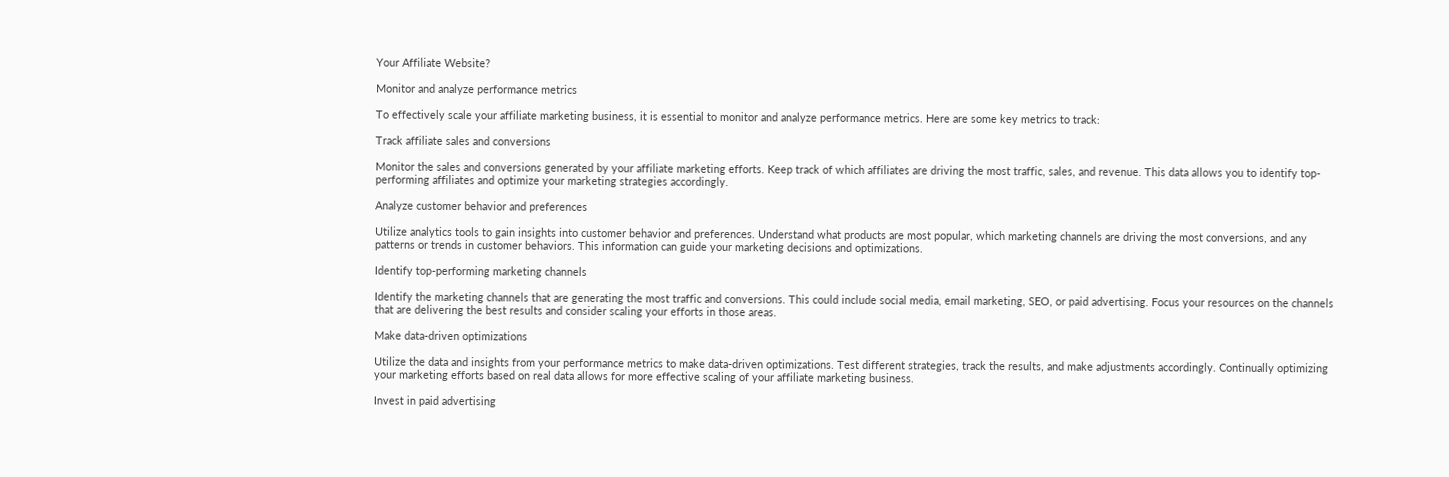Your Affiliate Website?

Monitor and analyze performance metrics

To effectively scale your affiliate marketing business, it is essential to monitor and analyze performance metrics. Here are some key metrics to track:

Track affiliate sales and conversions

Monitor the sales and conversions generated by your affiliate marketing efforts. Keep track of which affiliates are driving the most traffic, sales, and revenue. This data allows you to identify top-performing affiliates and optimize your marketing strategies accordingly.

Analyze customer behavior and preferences

Utilize analytics tools to gain insights into customer behavior and preferences. Understand what products are most popular, which marketing channels are driving the most conversions, and any patterns or trends in customer behaviors. This information can guide your marketing decisions and optimizations.

Identify top-performing marketing channels

Identify the marketing channels that are generating the most traffic and conversions. This could include social media, email marketing, SEO, or paid advertising. Focus your resources on the channels that are delivering the best results and consider scaling your efforts in those areas.

Make data-driven optimizations

Utilize the data and insights from your performance metrics to make data-driven optimizations. Test different strategies, track the results, and make adjustments accordingly. Continually optimizing your marketing efforts based on real data allows for more effective scaling of your affiliate marketing business.

Invest in paid advertising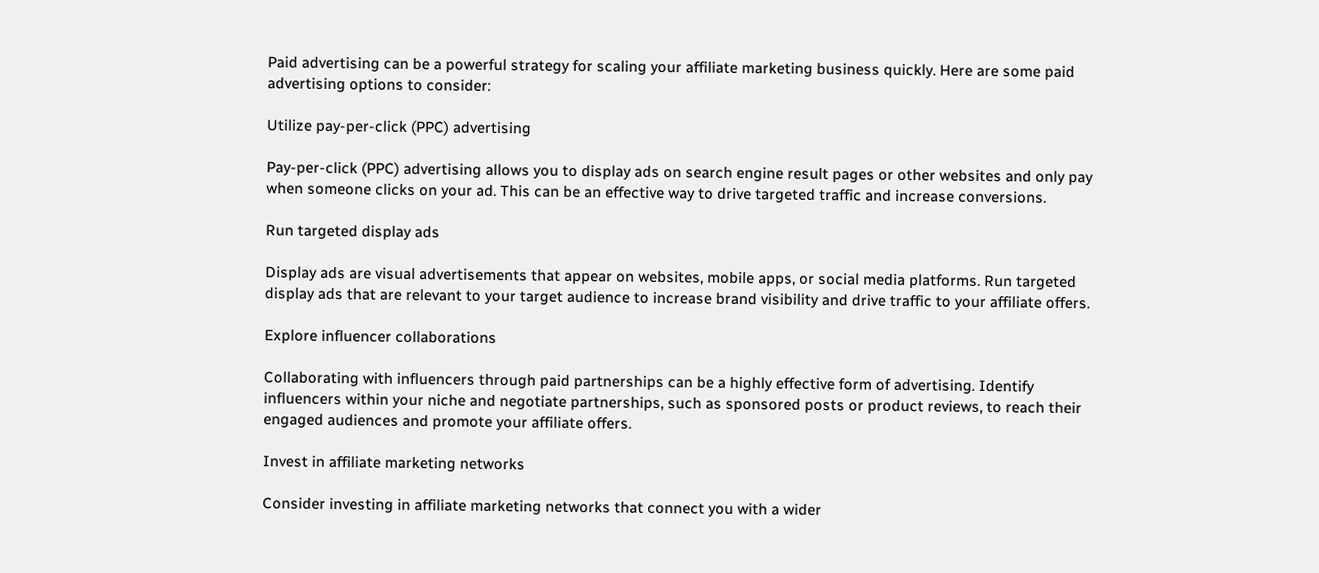Paid advertising can be a powerful strategy for scaling your affiliate marketing business quickly. Here are some paid advertising options to consider:

Utilize pay-per-click (PPC) advertising

Pay-per-click (PPC) advertising allows you to display ads on search engine result pages or other websites and only pay when someone clicks on your ad. This can be an effective way to drive targeted traffic and increase conversions.

Run targeted display ads

Display ads are visual advertisements that appear on websites, mobile apps, or social media platforms. Run targeted display ads that are relevant to your target audience to increase brand visibility and drive traffic to your affiliate offers.

Explore influencer collaborations

Collaborating with influencers through paid partnerships can be a highly effective form of advertising. Identify influencers within your niche and negotiate partnerships, such as sponsored posts or product reviews, to reach their engaged audiences and promote your affiliate offers.

Invest in affiliate marketing networks

Consider investing in affiliate marketing networks that connect you with a wider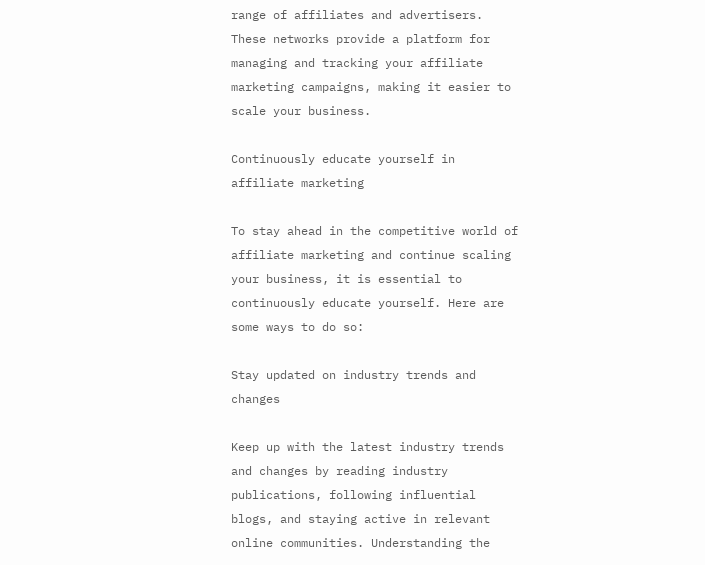range of affiliates and advertisers. These networks provide a platform for managing and tracking your affiliate marketing campaigns, making it easier to scale your business.

Continuously educate yourself in affiliate marketing

To stay ahead in the competitive world of affiliate marketing and continue scaling your business, it is essential to continuously educate yourself. Here are some ways to do so:

Stay updated on industry trends and changes

Keep up with the latest industry trends and changes by reading industry publications, following influential blogs, and staying active in relevant online communities. Understanding the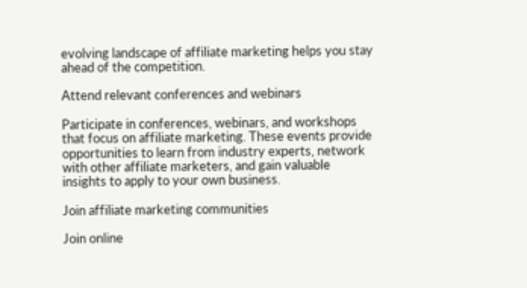evolving landscape of affiliate marketing helps you stay ahead of the competition.

Attend relevant conferences and webinars

Participate in conferences, webinars, and workshops that focus on affiliate marketing. These events provide opportunities to learn from industry experts, network with other affiliate marketers, and gain valuable insights to apply to your own business.

Join affiliate marketing communities

Join online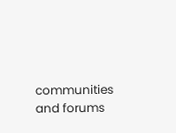communities and forums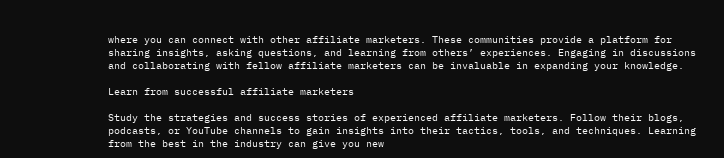where you can connect with other affiliate marketers. These communities provide a platform for sharing insights, asking questions, and learning from others’ experiences. Engaging in discussions and collaborating with fellow affiliate marketers can be invaluable in expanding your knowledge.

Learn from successful affiliate marketers

Study the strategies and success stories of experienced affiliate marketers. Follow their blogs, podcasts, or YouTube channels to gain insights into their tactics, tools, and techniques. Learning from the best in the industry can give you new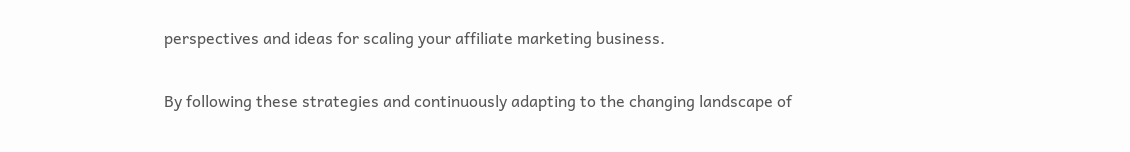perspectives and ideas for scaling your affiliate marketing business.

By following these strategies and continuously adapting to the changing landscape of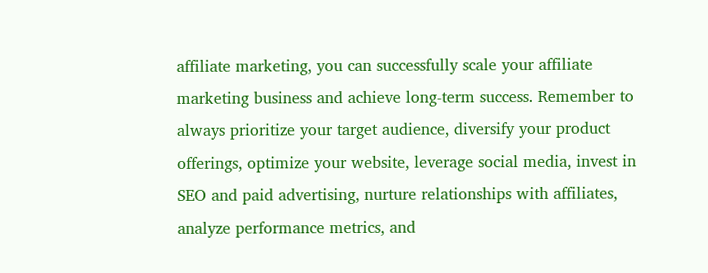affiliate marketing, you can successfully scale your affiliate marketing business and achieve long-term success. Remember to always prioritize your target audience, diversify your product offerings, optimize your website, leverage social media, invest in SEO and paid advertising, nurture relationships with affiliates, analyze performance metrics, and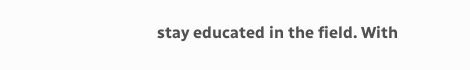stay educated in the field. With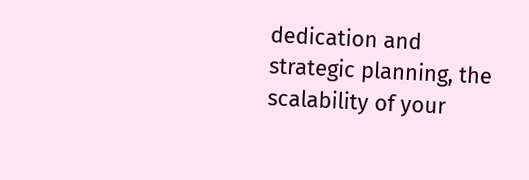dedication and strategic planning, the scalability of your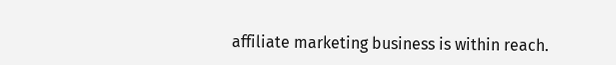affiliate marketing business is within reach.